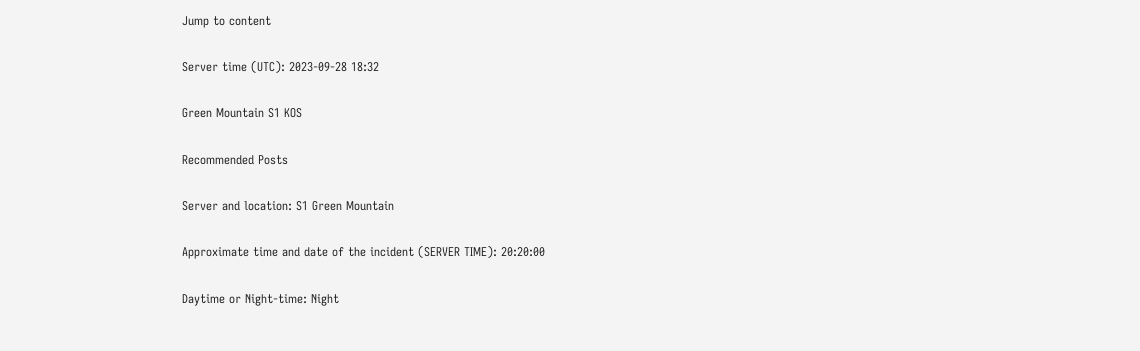Jump to content

Server time (UTC): 2023-09-28 18:32

Green Mountain S1 KOS

Recommended Posts

Server and location: S1 Green Mountain

Approximate time and date of the incident (SERVER TIME): 20:20:00

Daytime or Night-time: Night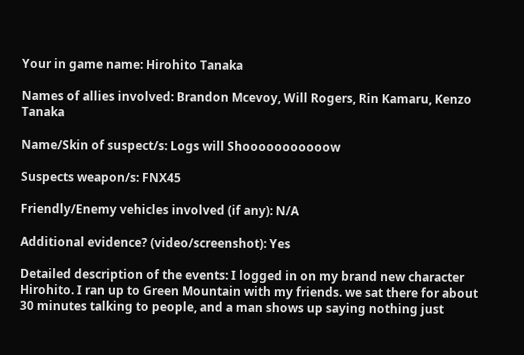Your in game name: Hirohito Tanaka

Names of allies involved: Brandon Mcevoy, Will Rogers, Rin Kamaru, Kenzo Tanaka

Name/Skin of suspect/s: Logs will Shooooooooooow

Suspects weapon/s: FNX45

Friendly/Enemy vehicles involved (if any): N/A

Additional evidence? (video/screenshot): Yes

Detailed description of the events: I logged in on my brand new character Hirohito. I ran up to Green Mountain with my friends. we sat there for about 30 minutes talking to people, and a man shows up saying nothing just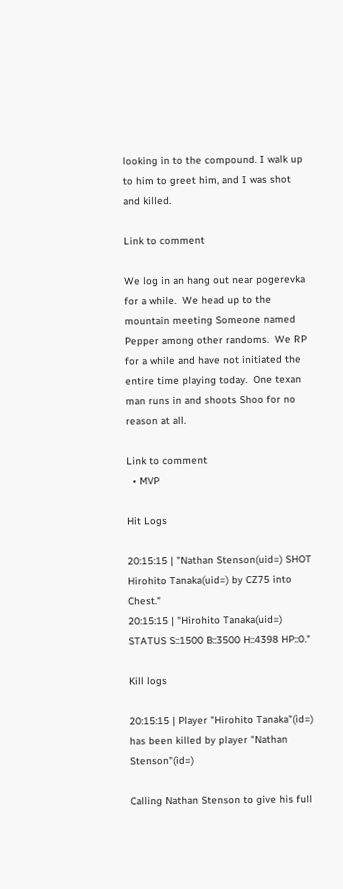looking in to the compound. I walk up to him to greet him, and I was shot and killed.

Link to comment

We log in an hang out near pogerevka for a while.  We head up to the mountain meeting Someone named Pepper among other randoms.  We RP for a while and have not initiated the entire time playing today.  One texan man runs in and shoots Shoo for no reason at all.

Link to comment
  • MVP

Hit Logs

20:15:15 | "Nathan Stenson(uid=) SHOT Hirohito Tanaka(uid=) by CZ75 into Chest."
20:15:15 | "Hirohito Tanaka(uid=) STATUS S::1500 B::3500 H::4398 HP::0."

Kill logs

20:15:15 | Player "Hirohito Tanaka"(id=) has been killed by player "Nathan Stenson"(id=)

Calling Nathan Stenson to give his full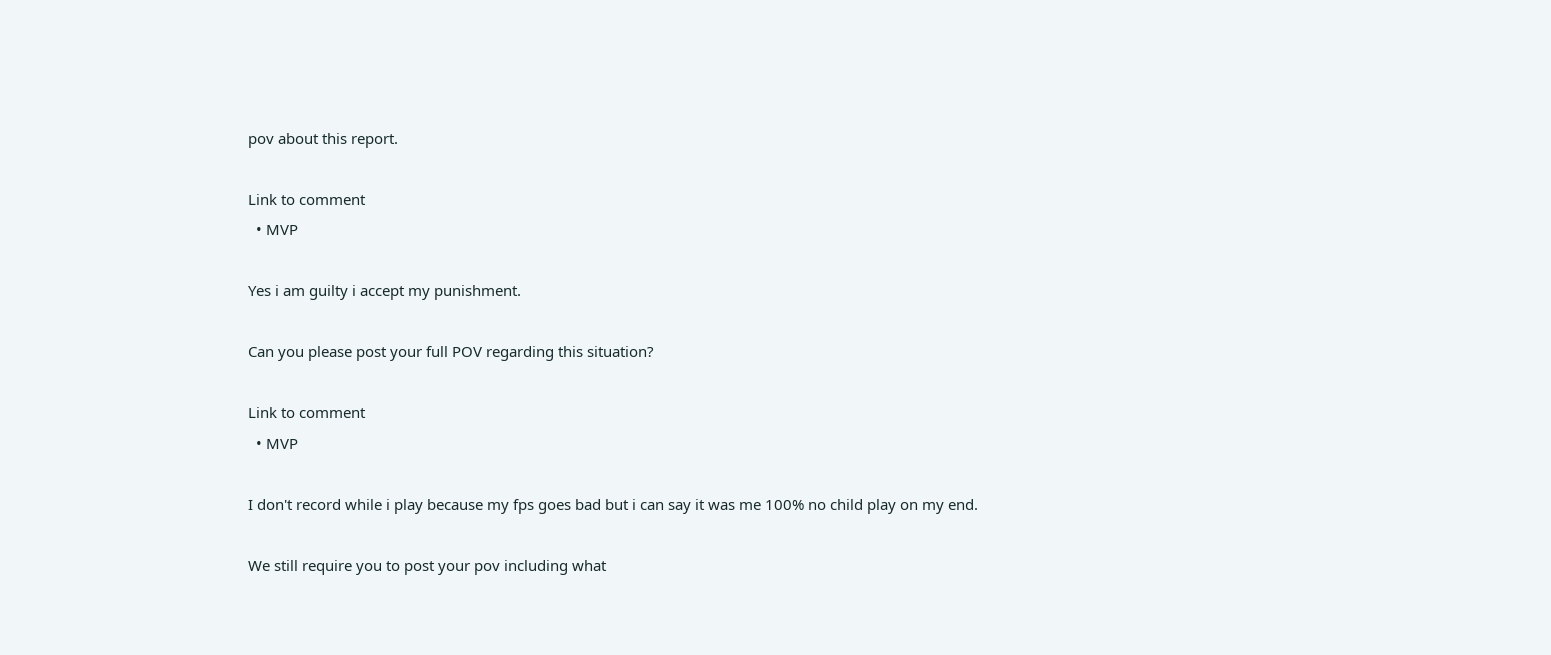pov about this report.

Link to comment
  • MVP

Yes i am guilty i accept my punishment.

Can you please post your full POV regarding this situation?

Link to comment
  • MVP

I don't record while i play because my fps goes bad but i can say it was me 100% no child play on my end.

We still require you to post your pov including what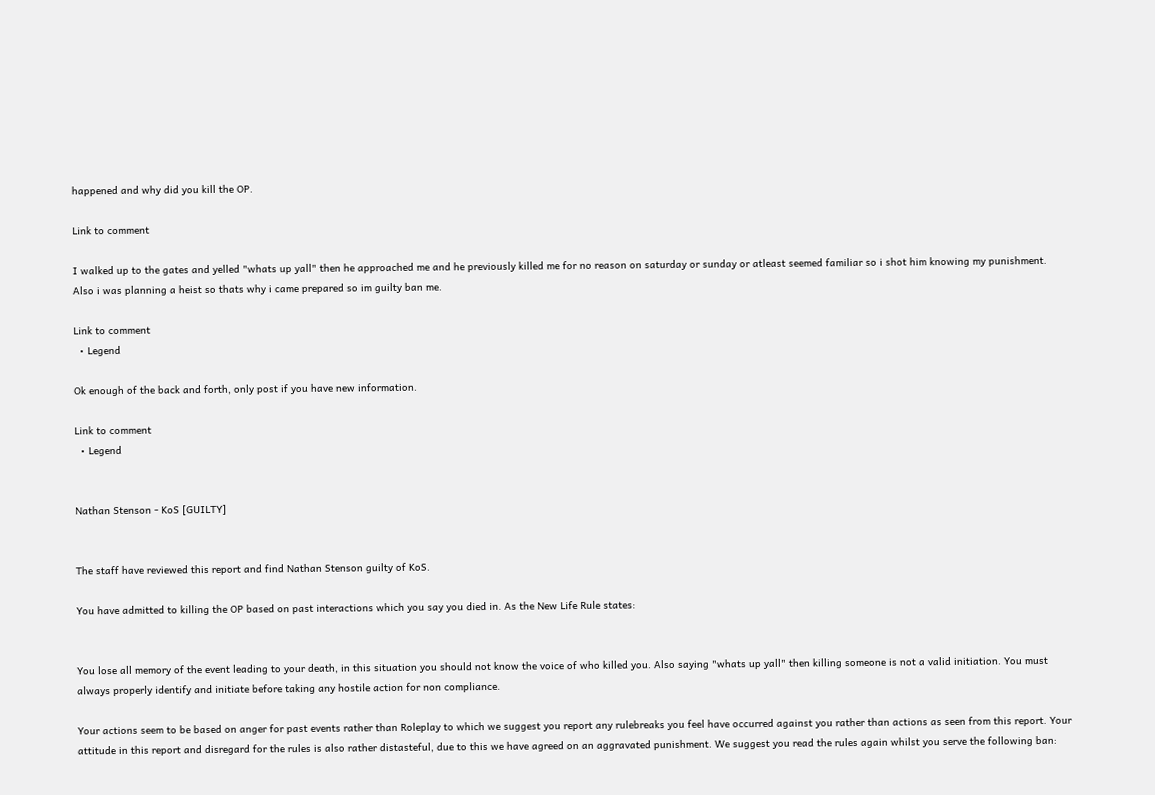happened and why did you kill the OP.

Link to comment

I walked up to the gates and yelled "whats up yall" then he approached me and he previously killed me for no reason on saturday or sunday or atleast seemed familiar so i shot him knowing my punishment. Also i was planning a heist so thats why i came prepared so im guilty ban me.

Link to comment
  • Legend

Ok enough of the back and forth, only post if you have new information.

Link to comment
  • Legend


Nathan Stenson - KoS [GUILTY]


The staff have reviewed this report and find Nathan Stenson guilty of KoS.

You have admitted to killing the OP based on past interactions which you say you died in. As the New Life Rule states:


You lose all memory of the event leading to your death, in this situation you should not know the voice of who killed you. Also saying "whats up yall" then killing someone is not a valid initiation. You must always properly identify and initiate before taking any hostile action for non compliance.

Your actions seem to be based on anger for past events rather than Roleplay to which we suggest you report any rulebreaks you feel have occurred against you rather than actions as seen from this report. Your attitude in this report and disregard for the rules is also rather distasteful, due to this we have agreed on an aggravated punishment. We suggest you read the rules again whilst you serve the following ban: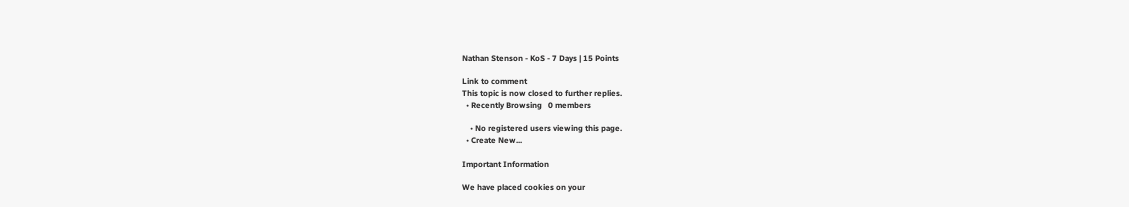Nathan Stenson - KoS - 7 Days | 15 Points

Link to comment
This topic is now closed to further replies.
  • Recently Browsing   0 members

    • No registered users viewing this page.
  • Create New...

Important Information

We have placed cookies on your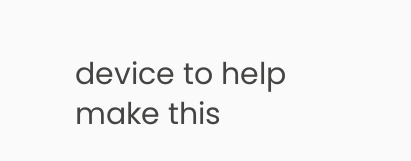device to help make this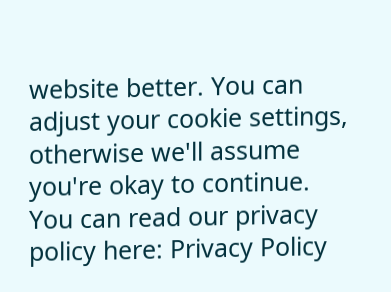website better. You can adjust your cookie settings, otherwise we'll assume you're okay to continue. You can read our privacy policy here: Privacy Policy